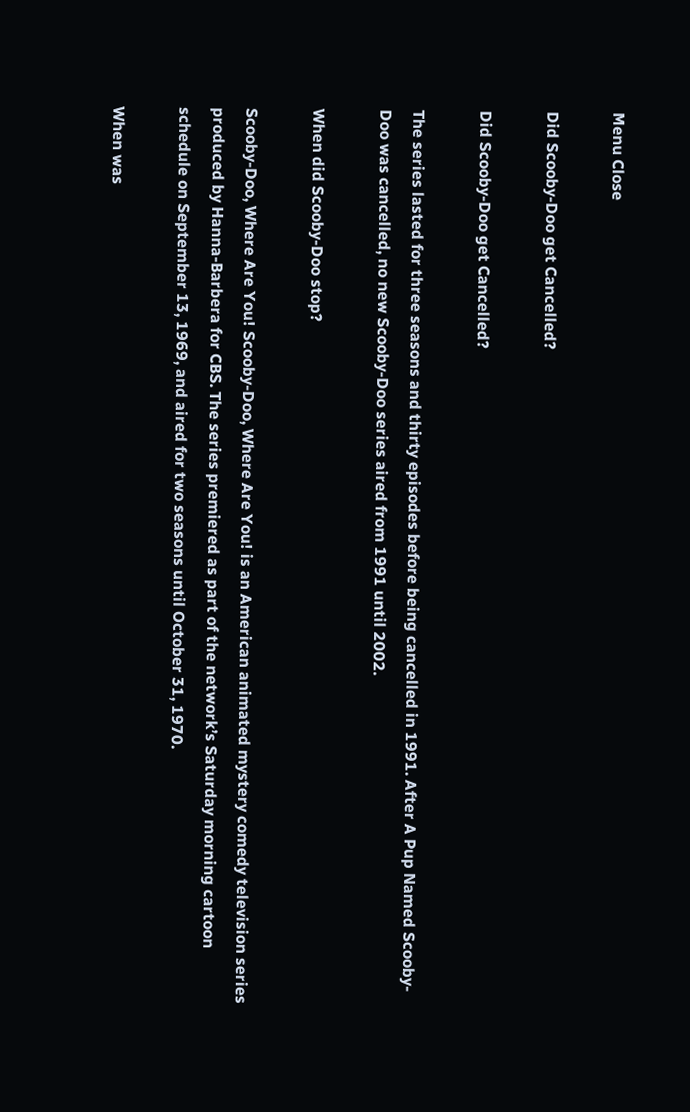Menu Close

Did Scooby-Doo get Cancelled?

Did Scooby-Doo get Cancelled?

The series lasted for three seasons and thirty episodes before being cancelled in 1991. After A Pup Named Scooby-Doo was cancelled, no new Scooby-Doo series aired from 1991 until 2002.

When did Scooby-Doo stop?

Scooby-Doo, Where Are You! Scooby-Doo, Where Are You! is an American animated mystery comedy television series produced by Hanna-Barbera for CBS. The series premiered as part of the network’s Saturday morning cartoon schedule on September 13, 1969, and aired for two seasons until October 31, 1970.

When was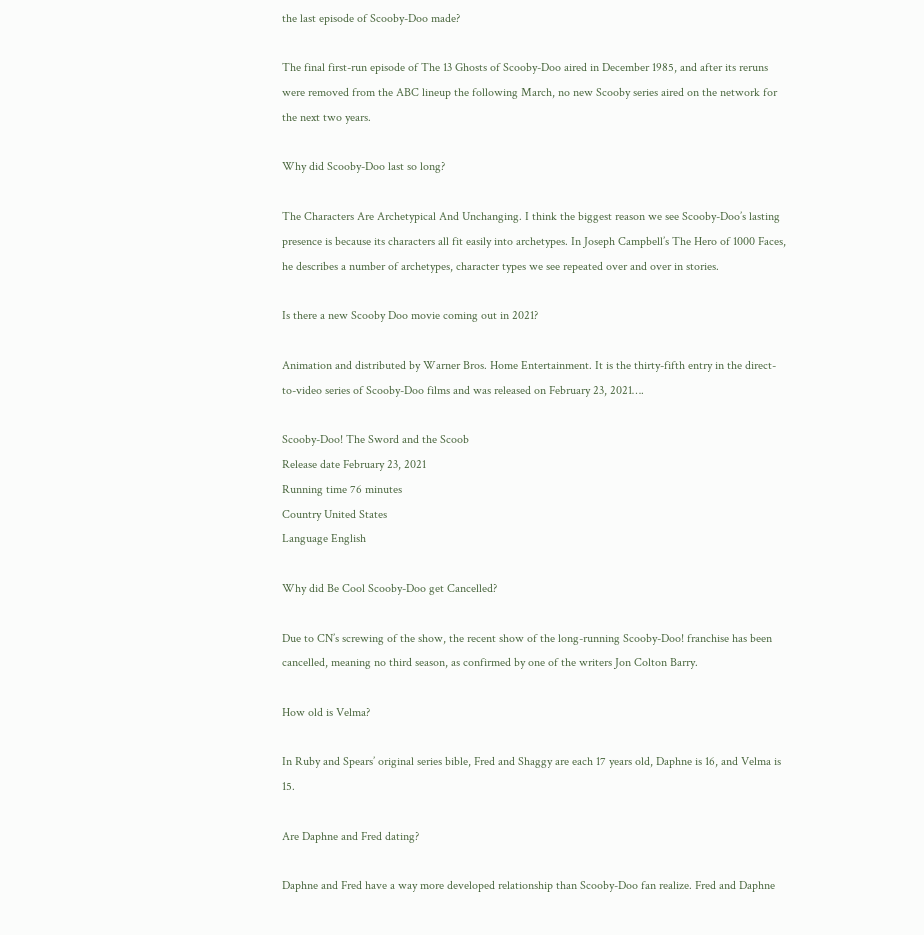the last episode of Scooby-Doo made?

The final first-run episode of The 13 Ghosts of Scooby-Doo aired in December 1985, and after its reruns were removed from the ABC lineup the following March, no new Scooby series aired on the network for the next two years.

Why did Scooby-Doo last so long?

The Characters Are Archetypical And Unchanging. I think the biggest reason we see Scooby-Doo’s lasting presence is because its characters all fit easily into archetypes. In Joseph Campbell’s The Hero of 1000 Faces, he describes a number of archetypes, character types we see repeated over and over in stories.

Is there a new Scooby Doo movie coming out in 2021?

Animation and distributed by Warner Bros. Home Entertainment. It is the thirty-fifth entry in the direct-to-video series of Scooby-Doo films and was released on February 23, 2021….

Scooby-Doo! The Sword and the Scoob
Release date February 23, 2021
Running time 76 minutes
Country United States
Language English

Why did Be Cool Scooby-Doo get Cancelled?

Due to CN’s screwing of the show, the recent show of the long-running Scooby-Doo! franchise has been cancelled, meaning no third season, as confirmed by one of the writers Jon Colton Barry.

How old is Velma?

In Ruby and Spears’ original series bible, Fred and Shaggy are each 17 years old, Daphne is 16, and Velma is 15.

Are Daphne and Fred dating?

Daphne and Fred have a way more developed relationship than Scooby-Doo fan realize. Fred and Daphne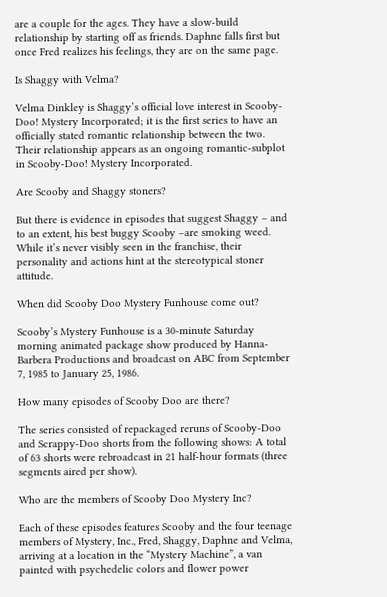are a couple for the ages. They have a slow-build relationship by starting off as friends. Daphne falls first but once Fred realizes his feelings, they are on the same page.

Is Shaggy with Velma?

Velma Dinkley is Shaggy’s official love interest in Scooby-Doo! Mystery Incorporated; it is the first series to have an officially stated romantic relationship between the two. Their relationship appears as an ongoing romantic-subplot in Scooby-Doo! Mystery Incorporated.

Are Scooby and Shaggy stoners?

But there is evidence in episodes that suggest Shaggy – and to an extent, his best buggy Scooby –are smoking weed. While it’s never visibly seen in the franchise, their personality and actions hint at the stereotypical stoner attitude.

When did Scooby Doo Mystery Funhouse come out?

Scooby’s Mystery Funhouse is a 30-minute Saturday morning animated package show produced by Hanna-Barbera Productions and broadcast on ABC from September 7, 1985 to January 25, 1986.

How many episodes of Scooby Doo are there?

The series consisted of repackaged reruns of Scooby-Doo and Scrappy-Doo shorts from the following shows: A total of 63 shorts were rebroadcast in 21 half-hour formats (three segments aired per show).

Who are the members of Scooby Doo Mystery Inc?

Each of these episodes features Scooby and the four teenage members of Mystery, Inc., Fred, Shaggy, Daphne and Velma, arriving at a location in the “Mystery Machine”, a van painted with psychedelic colors and flower power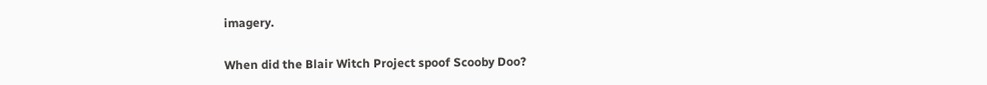imagery.

When did the Blair Witch Project spoof Scooby Doo?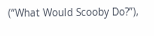(“What Would Scooby Do?”),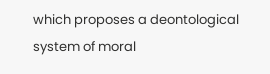which proposes a deontological system of moral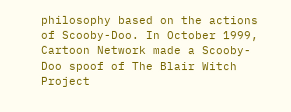philosophy based on the actions of Scooby-Doo. In October 1999, Cartoon Network made a Scooby-Doo spoof of The Blair Witch Project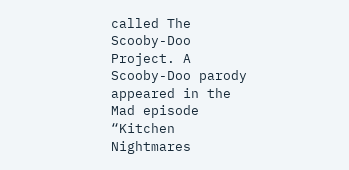called The Scooby-Doo Project. A Scooby-Doo parody appeared in the Mad episode “Kitchen Nightmares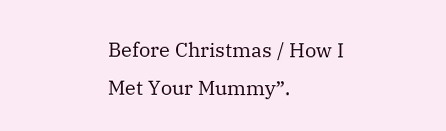Before Christmas / How I Met Your Mummy”.